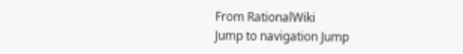From RationalWiki
Jump to navigation Jump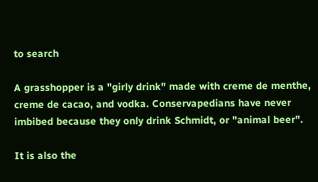to search

A grasshopper is a "girly drink" made with creme de menthe, creme de cacao, and vodka. Conservapedians have never imbibed because they only drink Schmidt, or "animal beer".

It is also the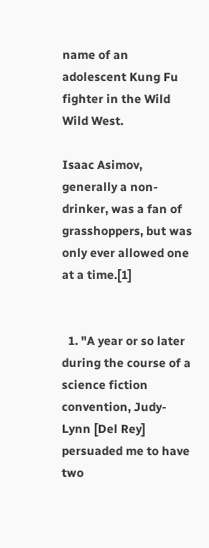name of an adolescent Kung Fu fighter in the Wild Wild West.

Isaac Asimov, generally a non-drinker, was a fan of grasshoppers, but was only ever allowed one at a time.[1]


  1. "A year or so later during the course of a science fiction convention, Judy-Lynn [Del Rey] persuaded me to have two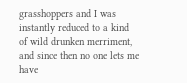grasshoppers and I was instantly reduced to a kind of wild drunken merriment, and since then no one lets me have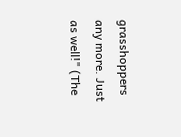grasshoppers any more. Just as well!" (The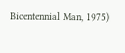Bicentennial Man, 1975)